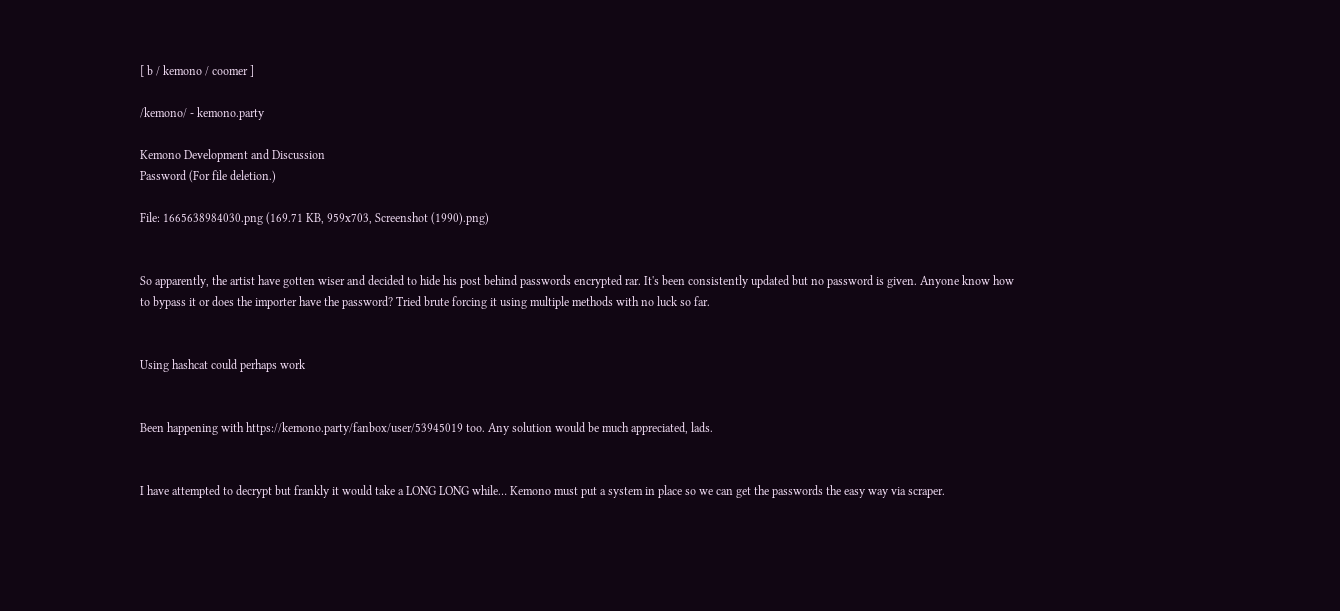[ b / kemono / coomer ]

/kemono/ - kemono.party

Kemono Development and Discussion
Password (For file deletion.)

File: 1665638984030.png (169.71 KB, 959x703, Screenshot (1990).png)


So apparently, the artist have gotten wiser and decided to hide his post behind passwords encrypted rar. It's been consistently updated but no password is given. Anyone know how to bypass it or does the importer have the password? Tried brute forcing it using multiple methods with no luck so far.


Using hashcat could perhaps work


Been happening with https://kemono.party/fanbox/user/53945019 too. Any solution would be much appreciated, lads.


I have attempted to decrypt but frankly it would take a LONG LONG while… Kemono must put a system in place so we can get the passwords the easy way via scraper.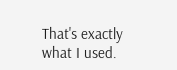That's exactly what I used.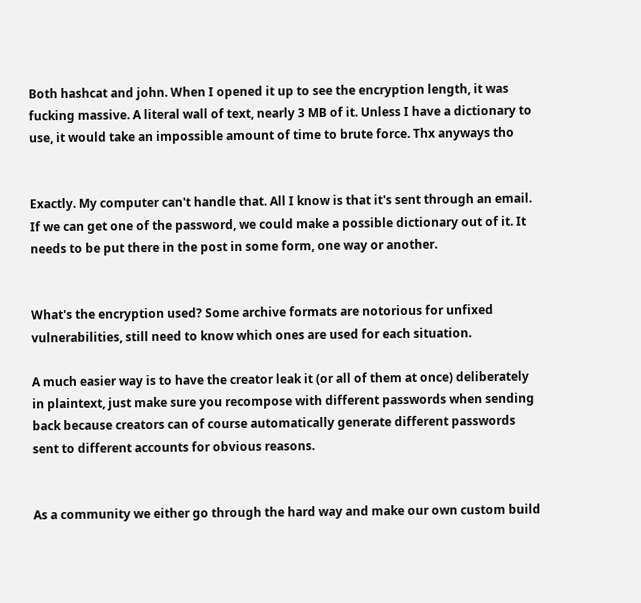Both hashcat and john. When I opened it up to see the encryption length, it was fucking massive. A literal wall of text, nearly 3 MB of it. Unless I have a dictionary to use, it would take an impossible amount of time to brute force. Thx anyways tho


Exactly. My computer can't handle that. All I know is that it's sent through an email. If we can get one of the password, we could make a possible dictionary out of it. It needs to be put there in the post in some form, one way or another.


What's the encryption used? Some archive formats are notorious for unfixed vulnerabilities, still need to know which ones are used for each situation.

A much easier way is to have the creator leak it (or all of them at once) deliberately in plaintext, just make sure you recompose with different passwords when sending back because creators can of course automatically generate different passwords sent to different accounts for obvious reasons.


As a community we either go through the hard way and make our own custom build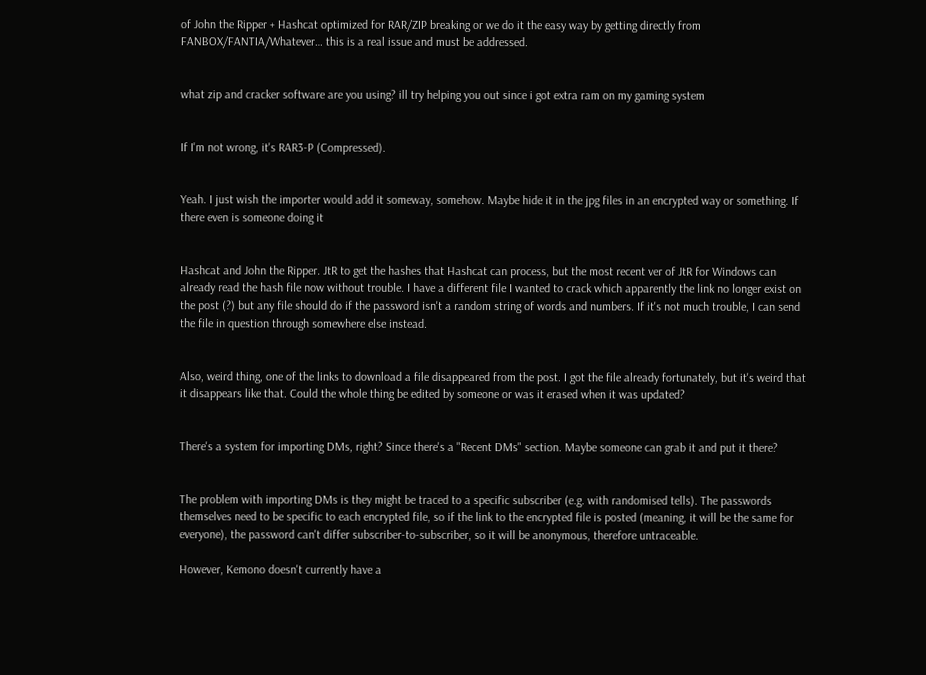of John the Ripper + Hashcat optimized for RAR/ZIP breaking or we do it the easy way by getting directly from FANBOX/FANTIA/Whatever… this is a real issue and must be addressed.


what zip and cracker software are you using? ill try helping you out since i got extra ram on my gaming system


If I'm not wrong, it's RAR3-P (Compressed).


Yeah. I just wish the importer would add it someway, somehow. Maybe hide it in the jpg files in an encrypted way or something. If there even is someone doing it


Hashcat and John the Ripper. JtR to get the hashes that Hashcat can process, but the most recent ver of JtR for Windows can already read the hash file now without trouble. I have a different file I wanted to crack which apparently the link no longer exist on the post (?) but any file should do if the password isn't a random string of words and numbers. If it's not much trouble, I can send the file in question through somewhere else instead.


Also, weird thing, one of the links to download a file disappeared from the post. I got the file already fortunately, but it's weird that it disappears like that. Could the whole thing be edited by someone or was it erased when it was updated?


There's a system for importing DMs, right? Since there's a "Recent DMs" section. Maybe someone can grab it and put it there?


The problem with importing DMs is they might be traced to a specific subscriber (e.g. with randomised tells). The passwords themselves need to be specific to each encrypted file, so if the link to the encrypted file is posted (meaning, it will be the same for everyone), the password can't differ subscriber-to-subscriber, so it will be anonymous, therefore untraceable.

However, Kemono doesn't currently have a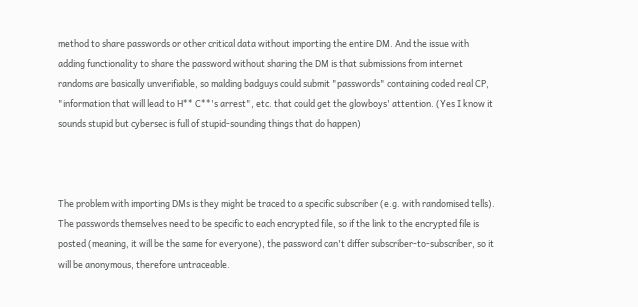method to share passwords or other critical data without importing the entire DM. And the issue with adding functionality to share the password without sharing the DM is that submissions from internet randoms are basically unverifiable, so malding badguys could submit "passwords" containing coded real CP, "information that will lead to H** C**'s arrest", etc. that could get the glowboys' attention. (Yes I know it sounds stupid but cybersec is full of stupid-sounding things that do happen)



The problem with importing DMs is they might be traced to a specific subscriber (e.g. with randomised tells). The passwords themselves need to be specific to each encrypted file, so if the link to the encrypted file is posted (meaning, it will be the same for everyone), the password can't differ subscriber-to-subscriber, so it will be anonymous, therefore untraceable.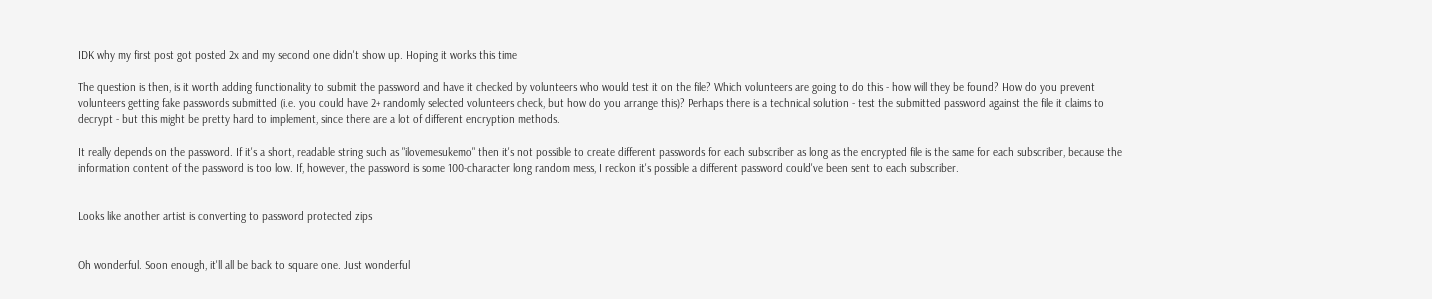IDK why my first post got posted 2x and my second one didn't show up. Hoping it works this time

The question is then, is it worth adding functionality to submit the password and have it checked by volunteers who would test it on the file? Which volunteers are going to do this - how will they be found? How do you prevent volunteers getting fake passwords submitted (i.e. you could have 2+ randomly selected volunteers check, but how do you arrange this)? Perhaps there is a technical solution - test the submitted password against the file it claims to decrypt - but this might be pretty hard to implement, since there are a lot of different encryption methods.

It really depends on the password. If it's a short, readable string such as "ilovemesukemo" then it's not possible to create different passwords for each subscriber as long as the encrypted file is the same for each subscriber, because the information content of the password is too low. If, however, the password is some 100-character long random mess, I reckon it's possible a different password could've been sent to each subscriber.


Looks like another artist is converting to password protected zips


Oh wonderful. Soon enough, it'll all be back to square one. Just wonderful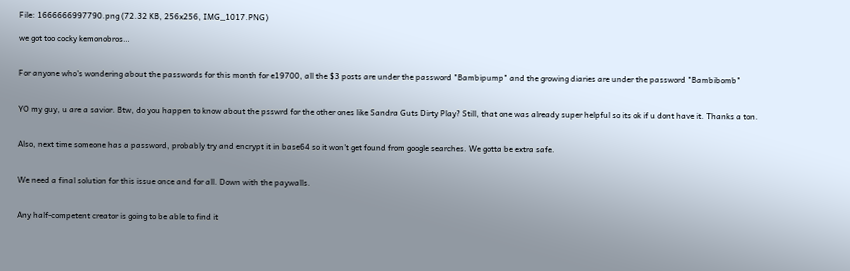File: 1666666997790.png (72.32 KB, 256x256, IMG_1017.PNG)

we got too cocky kemonobros…


For anyone who's wondering about the passwords for this month for e19700, all the $3 posts are under the password "Bambipump" and the growing diaries are under the password "Bambibomb"


YO my guy, u are a savior. Btw, do you happen to know about the psswrd for the other ones like Sandra Guts Dirty Play? Still, that one was already super helpful so its ok if u dont have it. Thanks a ton.


Also, next time someone has a password, probably try and encrypt it in base64 so it won't get found from google searches. We gotta be extra safe.


We need a final solution for this issue once and for all. Down with the paywalls.


Any half-competent creator is going to be able to find it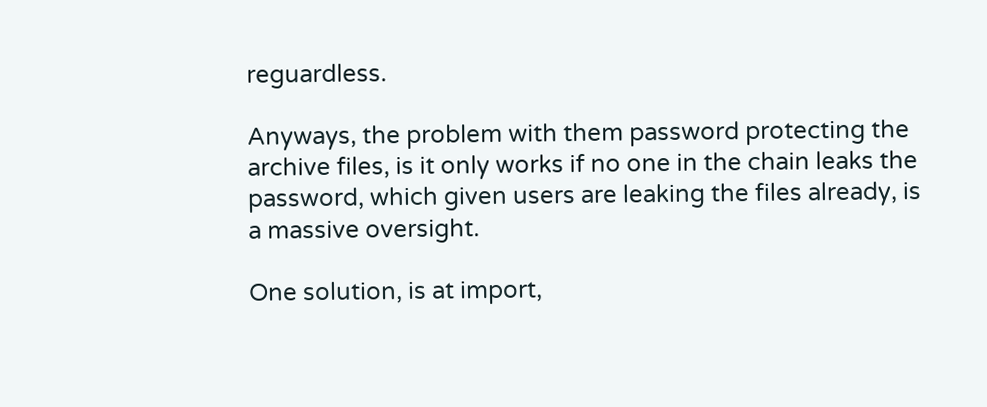reguardless.

Anyways, the problem with them password protecting the archive files, is it only works if no one in the chain leaks the password, which given users are leaking the files already, is a massive oversight.

One solution, is at import,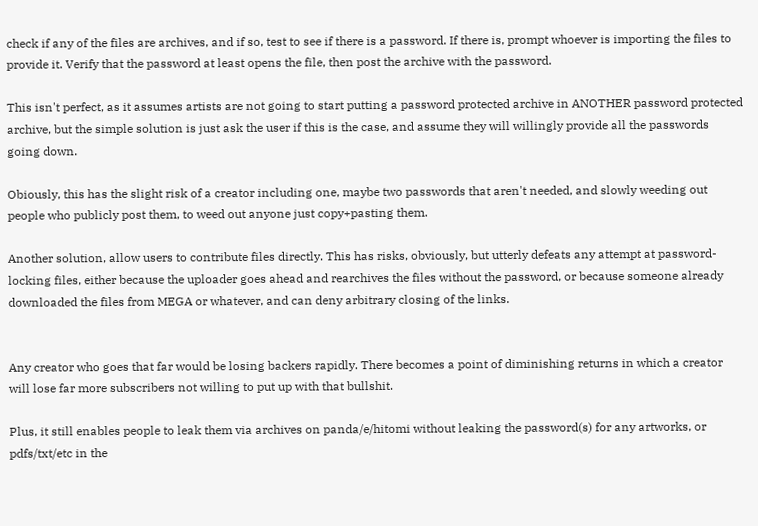check if any of the files are archives, and if so, test to see if there is a password. If there is, prompt whoever is importing the files to provide it. Verify that the password at least opens the file, then post the archive with the password.

This isn't perfect, as it assumes artists are not going to start putting a password protected archive in ANOTHER password protected archive, but the simple solution is just ask the user if this is the case, and assume they will willingly provide all the passwords going down.

Obiously, this has the slight risk of a creator including one, maybe two passwords that aren't needed, and slowly weeding out people who publicly post them, to weed out anyone just copy+pasting them.

Another solution, allow users to contribute files directly. This has risks, obviously, but utterly defeats any attempt at password-locking files, either because the uploader goes ahead and rearchives the files without the password, or because someone already downloaded the files from MEGA or whatever, and can deny arbitrary closing of the links.


Any creator who goes that far would be losing backers rapidly. There becomes a point of diminishing returns in which a creator will lose far more subscribers not willing to put up with that bullshit.

Plus, it still enables people to leak them via archives on panda/e/hitomi without leaking the password(s) for any artworks, or pdfs/txt/etc in the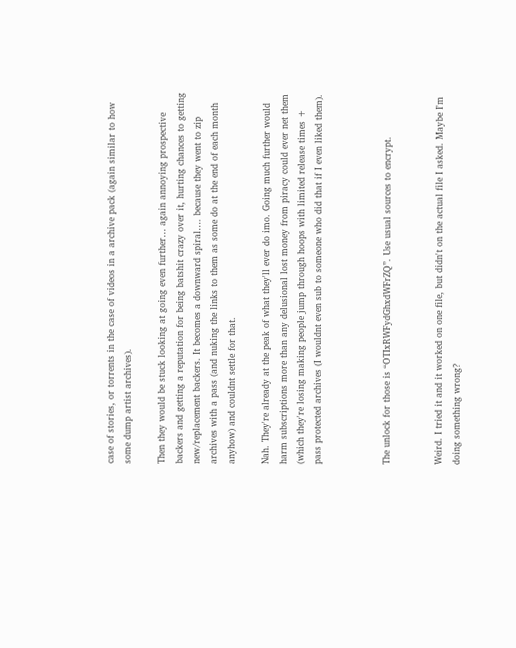case of stories, or torrents in the case of videos in a archive pack (again similar to how some dump artist archives).

Then they would be stuck looking at going even further… again annoying prospective backers and getting a reputation for being batshit crazy over it, hurting chances to getting new/replacement backers. It becomes a downward spiral…. because they went to zip archives with a pass (and nuking the links to them as some do at the end of each month anyhow) and couldnt settle for that.

Nah. They're already at the peak of what they'll ever do imo. Going much further would harm subscriptions more than any delusional lost money from piracy could ever net them (which they're losing making people jump through hoops with limited release times + pass protected archives (I wouldnt even sub to someone who did that if I even liked them).



The unlock for those is “OTIxRWFydGhxdWFrZQ”. Use usual sources to encrypt.


Weird. I tried it and it worked on one file, but didn't on the actual file I asked. Maybe I'm doing something wrong?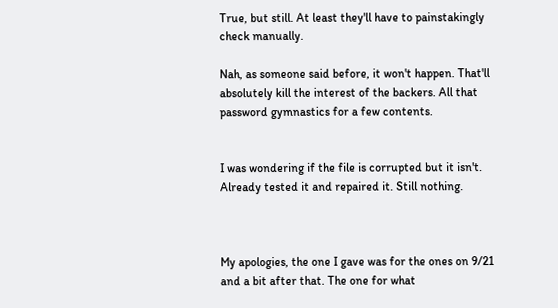True, but still. At least they'll have to painstakingly check manually.

Nah, as someone said before, it won't happen. That'll absolutely kill the interest of the backers. All that password gymnastics for a few contents.


I was wondering if the file is corrupted but it isn't. Already tested it and repaired it. Still nothing.



My apologies, the one I gave was for the ones on 9/21 and a bit after that. The one for what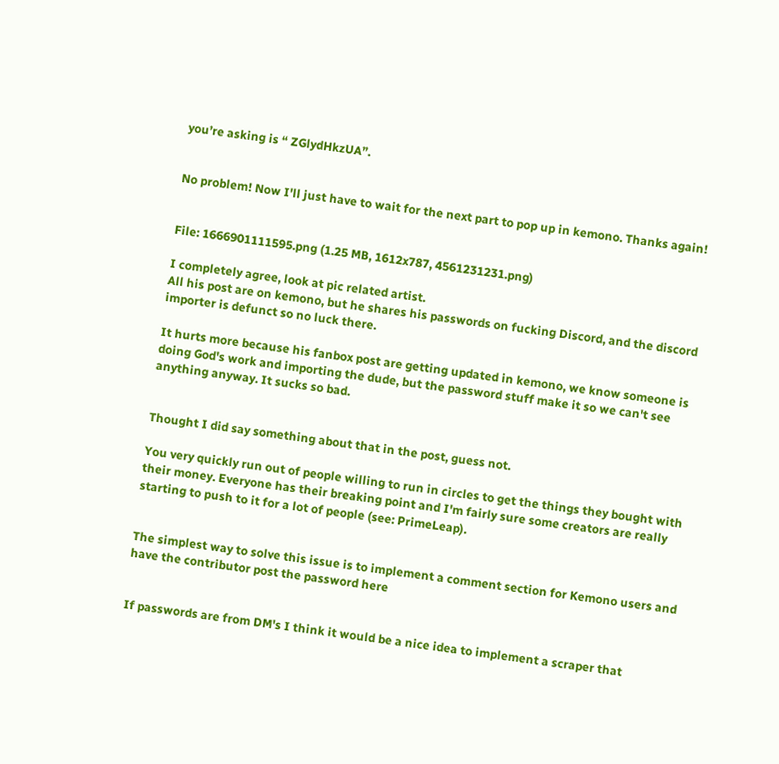you’re asking is “ ZGlydHkzUA”.


No problem! Now I'll just have to wait for the next part to pop up in kemono. Thanks again!


File: 1666901111595.png (1.25 MB, 1612x787, 4561231231.png)

I completely agree, look at pic related artist.
All his post are on kemono, but he shares his passwords on fucking Discord, and the discord importer is defunct so no luck there.

It hurts more because his fanbox post are getting updated in kemono, we know someone is doing God's work and importing the dude, but the password stuff make it so we can't see anything anyway. It sucks so bad.


Thought I did say something about that in the post, guess not.

You very quickly run out of people willing to run in circles to get the things they bought with their money. Everyone has their breaking point and I'm fairly sure some creators are really starting to push to it for a lot of people (see: PrimeLeap).


The simplest way to solve this issue is to implement a comment section for Kemono users and have the contributor post the password here


If passwords are from DM's I think it would be a nice idea to implement a scraper that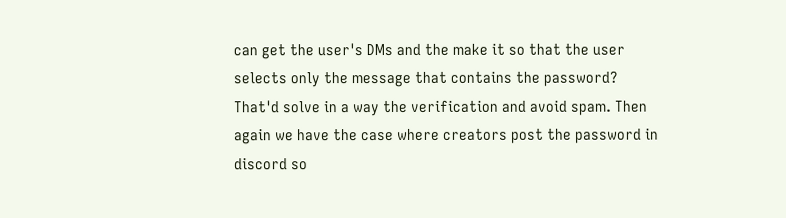can get the user's DMs and the make it so that the user selects only the message that contains the password?
That'd solve in a way the verification and avoid spam. Then again we have the case where creators post the password in discord so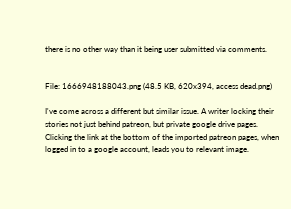there is no other way than it being user submitted via comments.


File: 1666948188043.png (48.5 KB, 620x394, access dead.png)

I've come across a different but similar issue. A writer locking their stories not just behind patreon, but private google drive pages. Clicking the link at the bottom of the imported patreon pages, when logged in to a google account, leads you to relevant image.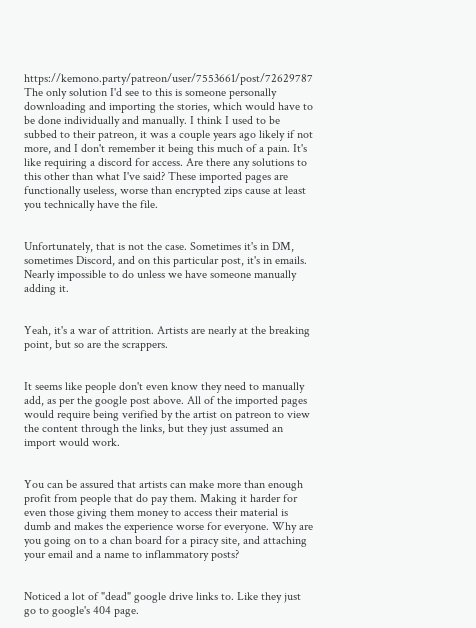https://kemono.party/patreon/user/7553661/post/72629787
The only solution I'd see to this is someone personally downloading and importing the stories, which would have to be done individually and manually. I think I used to be subbed to their patreon, it was a couple years ago likely if not more, and I don't remember it being this much of a pain. It's like requiring a discord for access. Are there any solutions to this other than what I've said? These imported pages are functionally useless, worse than encrypted zips cause at least you technically have the file.


Unfortunately, that is not the case. Sometimes it's in DM, sometimes Discord, and on this particular post, it's in emails. Nearly impossible to do unless we have someone manually adding it.


Yeah, it's a war of attrition. Artists are nearly at the breaking point, but so are the scrappers.


It seems like people don't even know they need to manually add, as per the google post above. All of the imported pages would require being verified by the artist on patreon to view the content through the links, but they just assumed an import would work.


You can be assured that artists can make more than enough profit from people that do pay them. Making it harder for even those giving them money to access their material is dumb and makes the experience worse for everyone. Why are you going on to a chan board for a piracy site, and attaching your email and a name to inflammatory posts?


Noticed a lot of "dead" google drive links to. Like they just go to google's 404 page.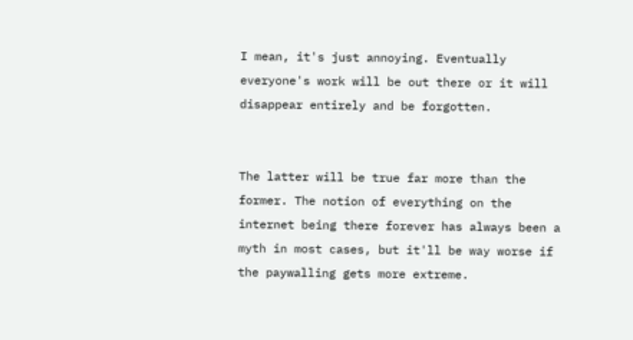I mean, it's just annoying. Eventually everyone's work will be out there or it will disappear entirely and be forgotten.


The latter will be true far more than the former. The notion of everything on the internet being there forever has always been a myth in most cases, but it'll be way worse if the paywalling gets more extreme.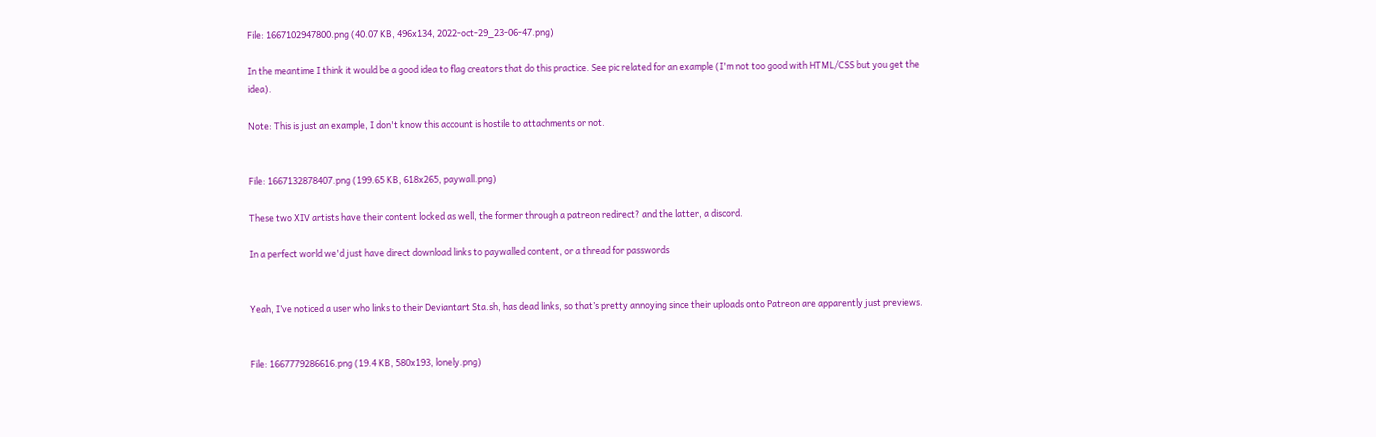File: 1667102947800.png (40.07 KB, 496x134, 2022-oct-29_23-06-47.png)

In the meantime I think it would be a good idea to flag creators that do this practice. See pic related for an example (I'm not too good with HTML/CSS but you get the idea).

Note: This is just an example, I don't know this account is hostile to attachments or not.


File: 1667132878407.png (199.65 KB, 618x265, paywall.png)

These two XIV artists have their content locked as well, the former through a patreon redirect? and the latter, a discord.

In a perfect world we'd just have direct download links to paywalled content, or a thread for passwords


Yeah, I’ve noticed a user who links to their Deviantart Sta.sh, has dead links, so that’s pretty annoying since their uploads onto Patreon are apparently just previews.


File: 1667779286616.png (19.4 KB, 580x193, lonely.png)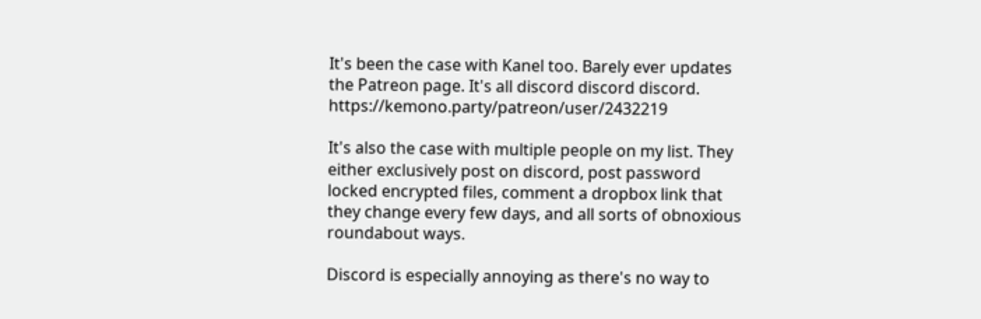It's been the case with Kanel too. Barely ever updates the Patreon page. It's all discord discord discord. https://kemono.party/patreon/user/2432219

It's also the case with multiple people on my list. They either exclusively post on discord, post password locked encrypted files, comment a dropbox link that they change every few days, and all sorts of obnoxious roundabout ways.

Discord is especially annoying as there's no way to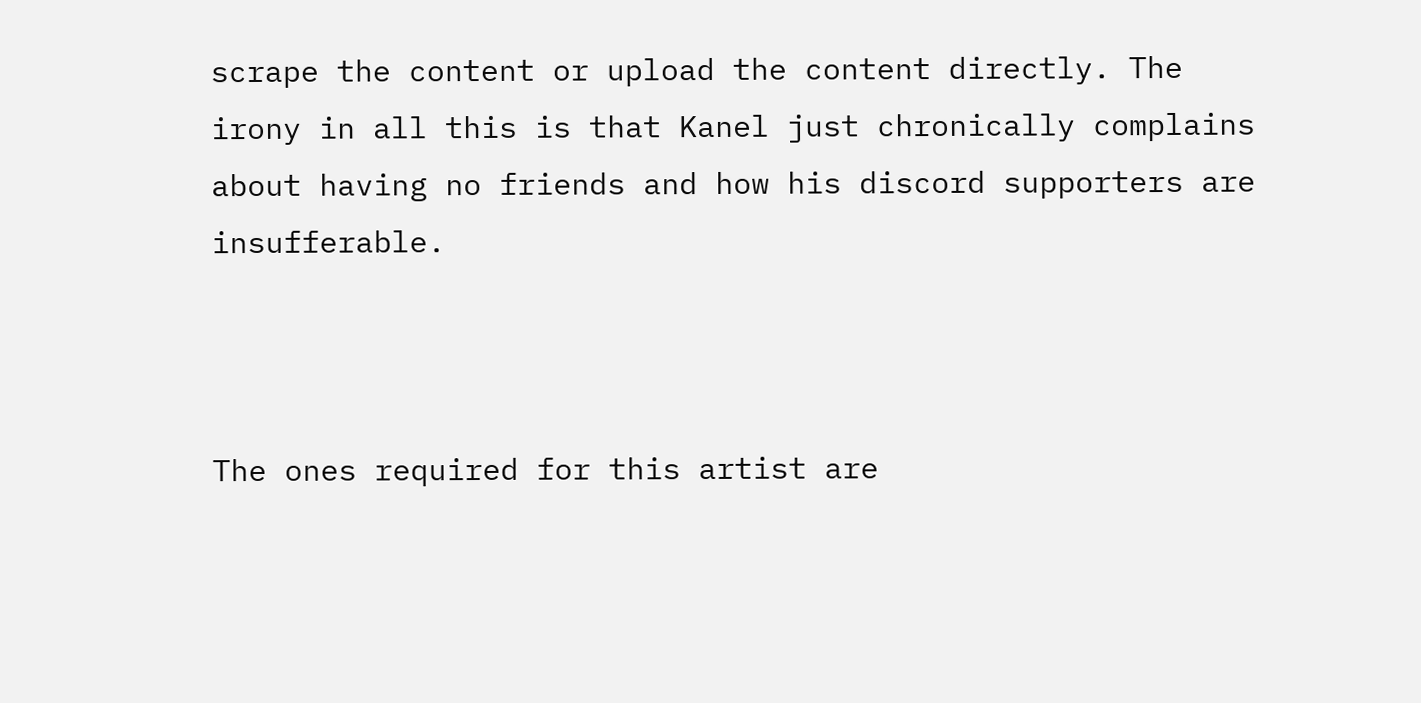scrape the content or upload the content directly. The irony in all this is that Kanel just chronically complains about having no friends and how his discord supporters are insufferable.



The ones required for this artist are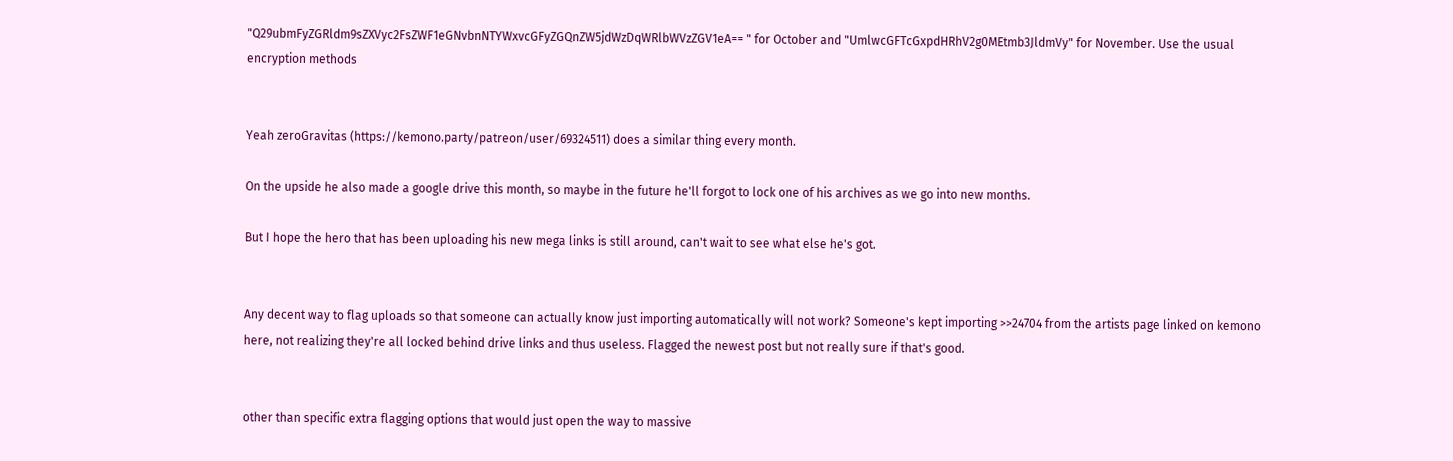"Q29ubmFyZGRldm9sZXVyc2FsZWF1eGNvbnNTYWxvcGFyZGQnZW5jdWzDqWRlbWVzZGV1eA== " for October and "UmlwcGFTcGxpdHRhV2g0MEtmb3JldmVy" for November. Use the usual encryption methods


Yeah zeroGravitas (https://kemono.party/patreon/user/69324511) does a similar thing every month.

On the upside he also made a google drive this month, so maybe in the future he'll forgot to lock one of his archives as we go into new months.

But I hope the hero that has been uploading his new mega links is still around, can't wait to see what else he's got.


Any decent way to flag uploads so that someone can actually know just importing automatically will not work? Someone's kept importing >>24704 from the artists page linked on kemono here, not realizing they're all locked behind drive links and thus useless. Flagged the newest post but not really sure if that's good.


other than specific extra flagging options that would just open the way to massive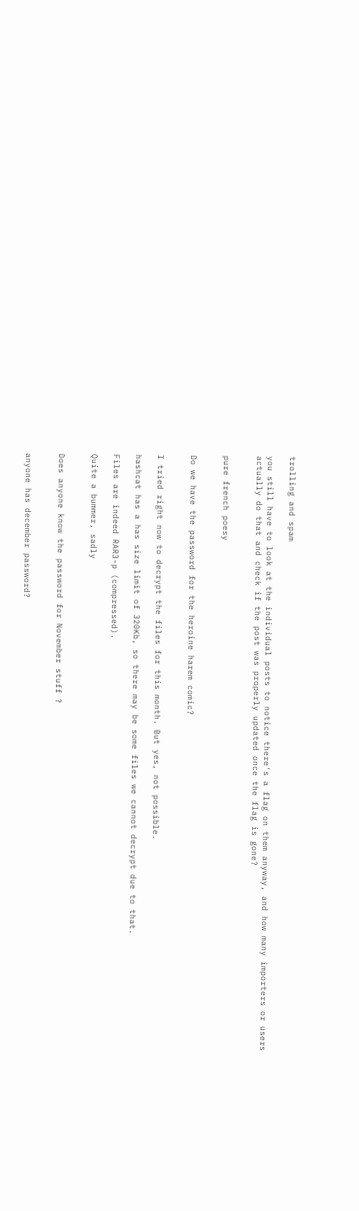trolling and spam

you still have to look at the individual posts to notice there's a flag on them anyway, and how many importers or users actually do that and check if the post was properly updated once the flag is gone?


pure french poesy


Do we have the password for the heroine harem comic?


I tried right now to decrypt the files for this month. But yes, not possible.

hashcat has a has size limit of 320Kb, so there may be some files we cannot decrypt due to that.

Files are indeed RAR3-p (compressed).

Quite a bummer, sadly


Does anyone know the password for November stuff ?


anyone has december password?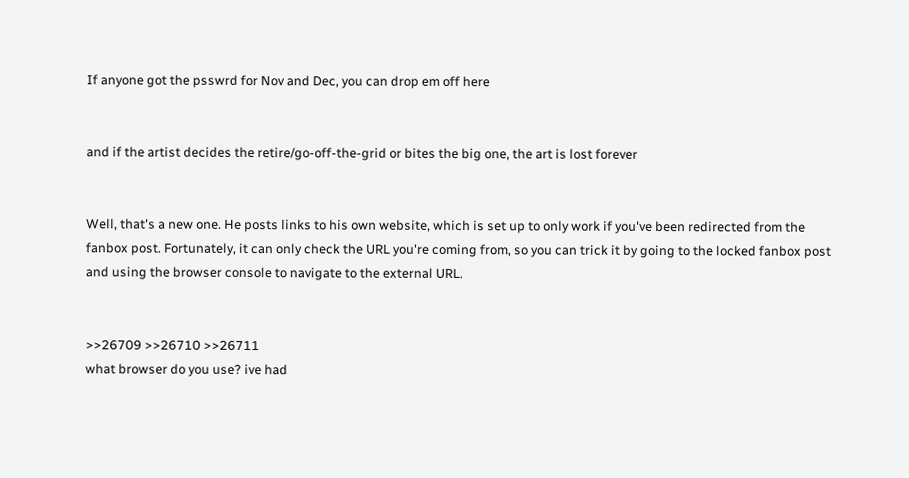If anyone got the psswrd for Nov and Dec, you can drop em off here


and if the artist decides the retire/go-off-the-grid or bites the big one, the art is lost forever


Well, that's a new one. He posts links to his own website, which is set up to only work if you've been redirected from the fanbox post. Fortunately, it can only check the URL you're coming from, so you can trick it by going to the locked fanbox post and using the browser console to navigate to the external URL.


>>26709 >>26710 >>26711
what browser do you use? ive had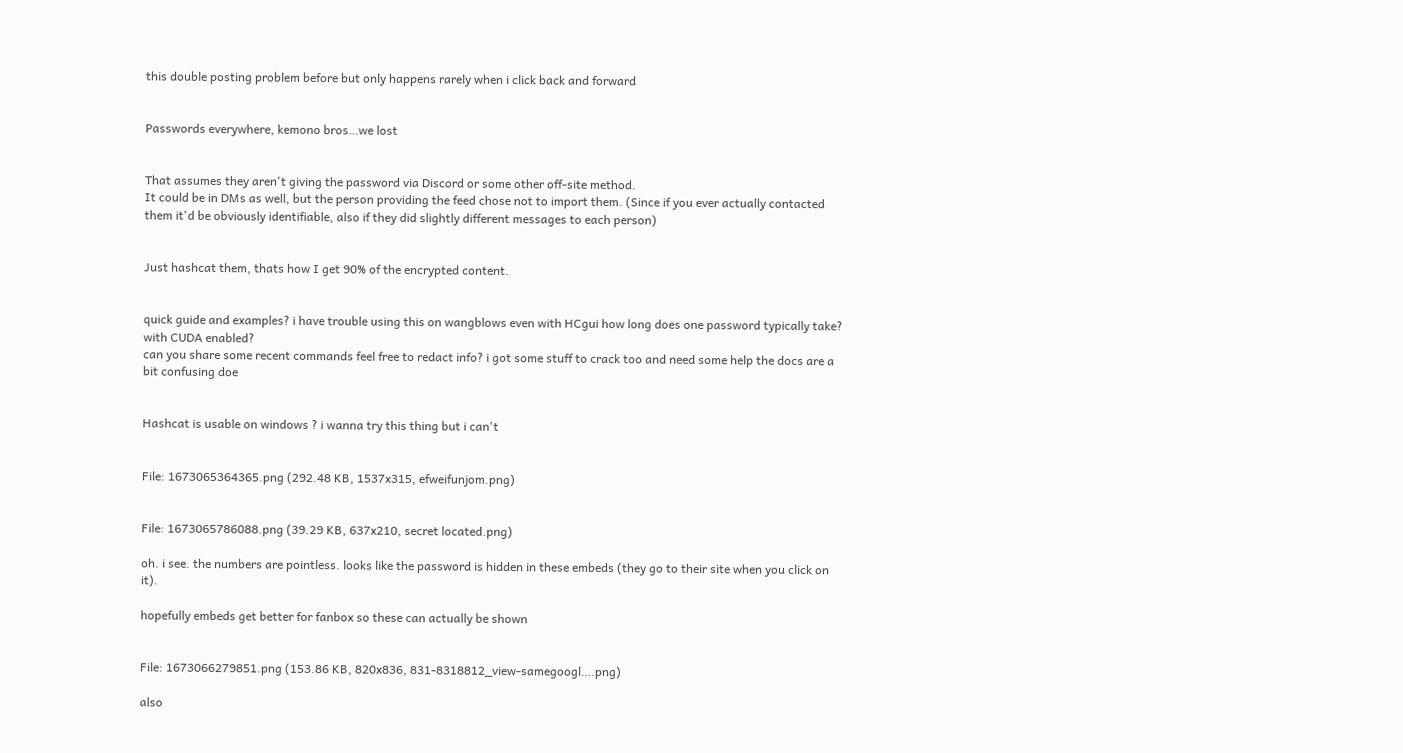this double posting problem before but only happens rarely when i click back and forward


Passwords everywhere, kemono bros…we lost


That assumes they aren't giving the password via Discord or some other off-site method.
It could be in DMs as well, but the person providing the feed chose not to import them. (Since if you ever actually contacted them it'd be obviously identifiable, also if they did slightly different messages to each person)


Just hashcat them, thats how I get 90% of the encrypted content.


quick guide and examples? i have trouble using this on wangblows even with HCgui how long does one password typically take? with CUDA enabled?
can you share some recent commands feel free to redact info? i got some stuff to crack too and need some help the docs are a bit confusing doe


Hashcat is usable on windows ? i wanna try this thing but i can't


File: 1673065364365.png (292.48 KB, 1537x315, efweifunjom.png)


File: 1673065786088.png (39.29 KB, 637x210, secret located.png)

oh. i see. the numbers are pointless. looks like the password is hidden in these embeds (they go to their site when you click on it).

hopefully embeds get better for fanbox so these can actually be shown


File: 1673066279851.png (153.86 KB, 820x836, 831-8318812_view-samegoogl….png)

also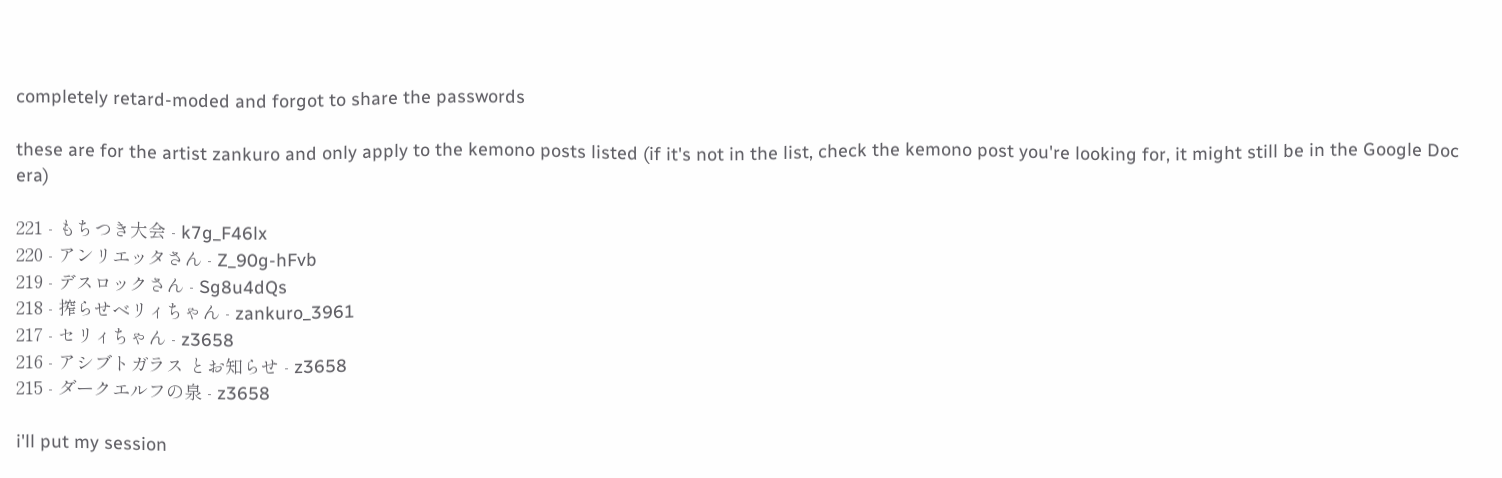completely retard-moded and forgot to share the passwords

these are for the artist zankuro and only apply to the kemono posts listed (if it's not in the list, check the kemono post you're looking for, it might still be in the Google Doc era)

221 - もちつき大会 - k7g_F46lx
220 - アンリエッタさん - Z_90g-hFvb
219 - デスロックさん - Sg8u4dQs
218 - 搾らせベリィちゃん - zankuro_3961
217 - セリィちゃん - z3658
216 - アシブトガラス とお知らせ - z3658
215 - ダークエルフの泉 - z3658

i'll put my session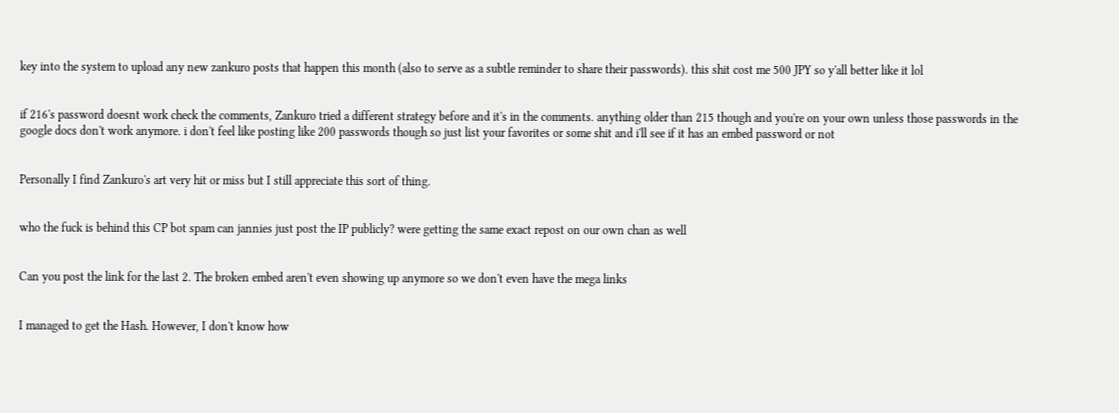key into the system to upload any new zankuro posts that happen this month (also to serve as a subtle reminder to share their passwords). this shit cost me 500 JPY so y'all better like it lol


if 216's password doesnt work check the comments, Zankuro tried a different strategy before and it's in the comments. anything older than 215 though and you're on your own unless those passwords in the google docs don't work anymore. i don't feel like posting like 200 passwords though so just list your favorites or some shit and i'll see if it has an embed password or not


Personally I find Zankuro's art very hit or miss but I still appreciate this sort of thing.


who the fuck is behind this CP bot spam can jannies just post the IP publicly? were getting the same exact repost on our own chan as well


Can you post the link for the last 2. The broken embed aren't even showing up anymore so we don't even have the mega links


I managed to get the Hash. However, I don't know how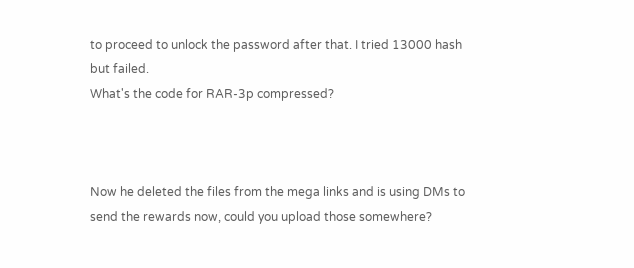to proceed to unlock the password after that. I tried 13000 hash but failed.
What's the code for RAR-3p compressed?



Now he deleted the files from the mega links and is using DMs to send the rewards now, could you upload those somewhere?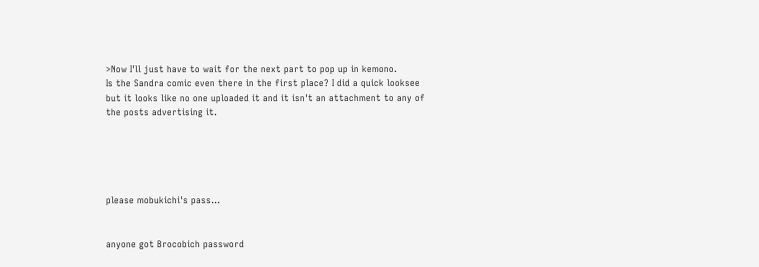>Now I'll just have to wait for the next part to pop up in kemono.
Is the Sandra comic even there in the first place? I did a quick looksee but it looks like no one uploaded it and it isn't an attachment to any of the posts advertising it.





please mobukichi's pass…


anyone got Brocobich password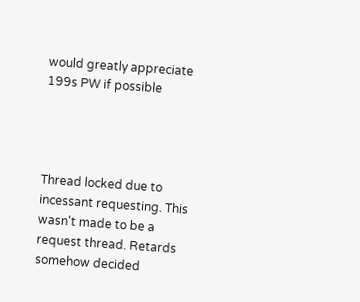would greatly appreciate 199s PW if possible




Thread locked due to incessant requesting. This wasn't made to be a request thread. Retards somehow decided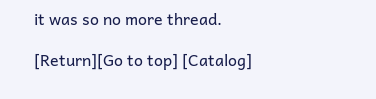it was so no more thread.

[Return][Go to top] [Catalog]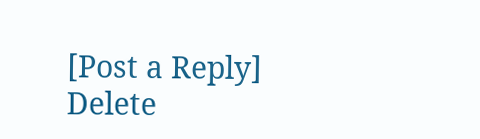[Post a Reply]
Delete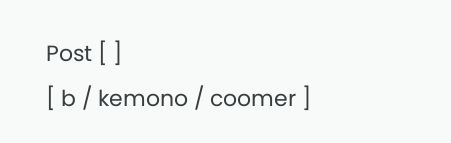Post [ ]
[ b / kemono / coomer ]